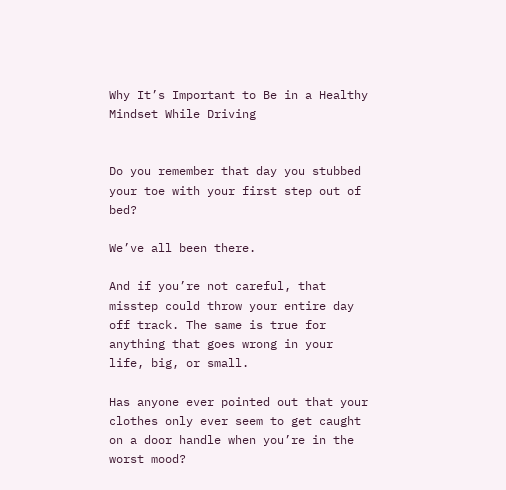Why It’s Important to Be in a Healthy Mindset While Driving


Do you remember that day you stubbed your toe with your first step out of bed?

We’ve all been there.

And if you’re not careful, that misstep could throw your entire day off track. The same is true for anything that goes wrong in your life, big, or small.

Has anyone ever pointed out that your clothes only ever seem to get caught on a door handle when you’re in the worst mood?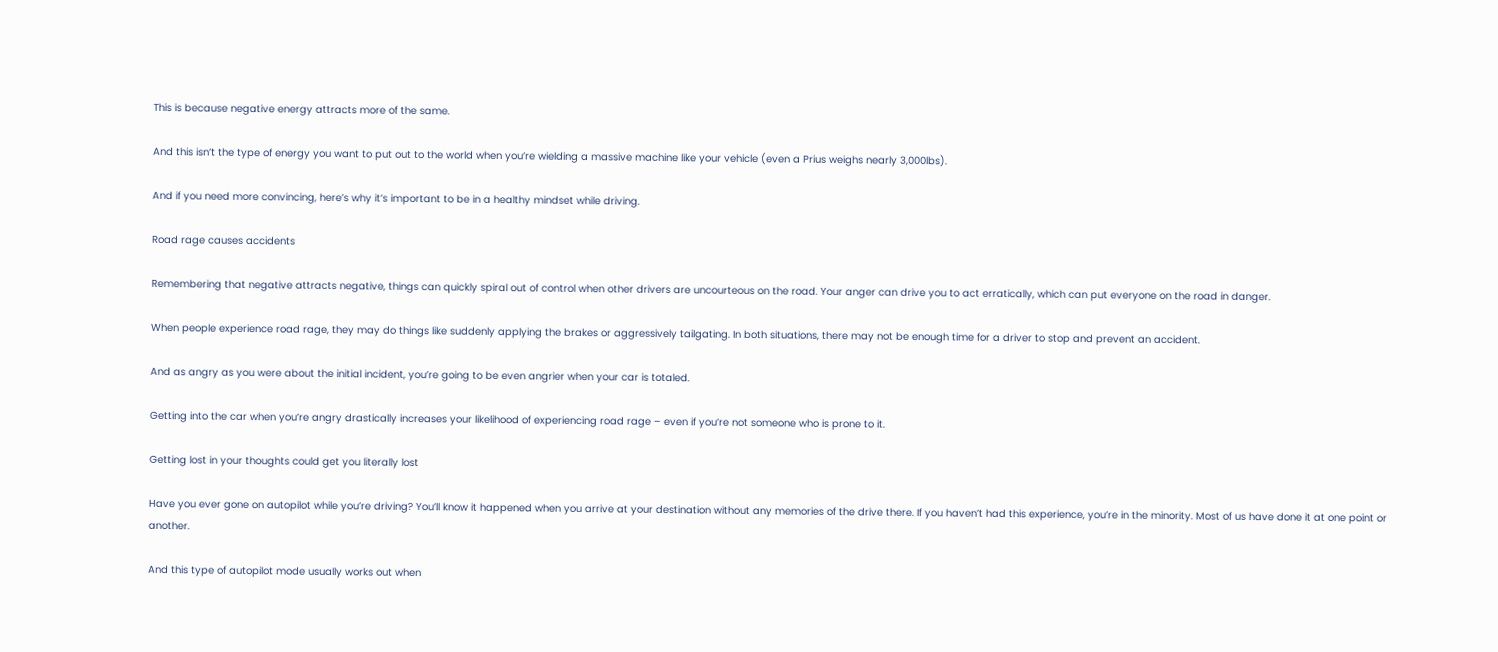This is because negative energy attracts more of the same.

And this isn’t the type of energy you want to put out to the world when you’re wielding a massive machine like your vehicle (even a Prius weighs nearly 3,000lbs).

And if you need more convincing, here’s why it’s important to be in a healthy mindset while driving.

Road rage causes accidents

Remembering that negative attracts negative, things can quickly spiral out of control when other drivers are uncourteous on the road. Your anger can drive you to act erratically, which can put everyone on the road in danger.

When people experience road rage, they may do things like suddenly applying the brakes or aggressively tailgating. In both situations, there may not be enough time for a driver to stop and prevent an accident.

And as angry as you were about the initial incident, you’re going to be even angrier when your car is totaled.

Getting into the car when you’re angry drastically increases your likelihood of experiencing road rage – even if you’re not someone who is prone to it.

Getting lost in your thoughts could get you literally lost

Have you ever gone on autopilot while you’re driving? You’ll know it happened when you arrive at your destination without any memories of the drive there. If you haven’t had this experience, you’re in the minority. Most of us have done it at one point or another.

And this type of autopilot mode usually works out when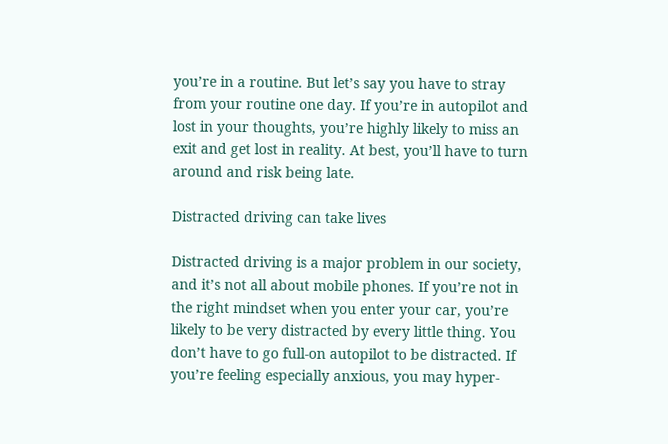you’re in a routine. But let’s say you have to stray from your routine one day. If you’re in autopilot and lost in your thoughts, you’re highly likely to miss an exit and get lost in reality. At best, you’ll have to turn around and risk being late.

Distracted driving can take lives

Distracted driving is a major problem in our society, and it’s not all about mobile phones. If you’re not in the right mindset when you enter your car, you’re likely to be very distracted by every little thing. You don’t have to go full-on autopilot to be distracted. If you’re feeling especially anxious, you may hyper-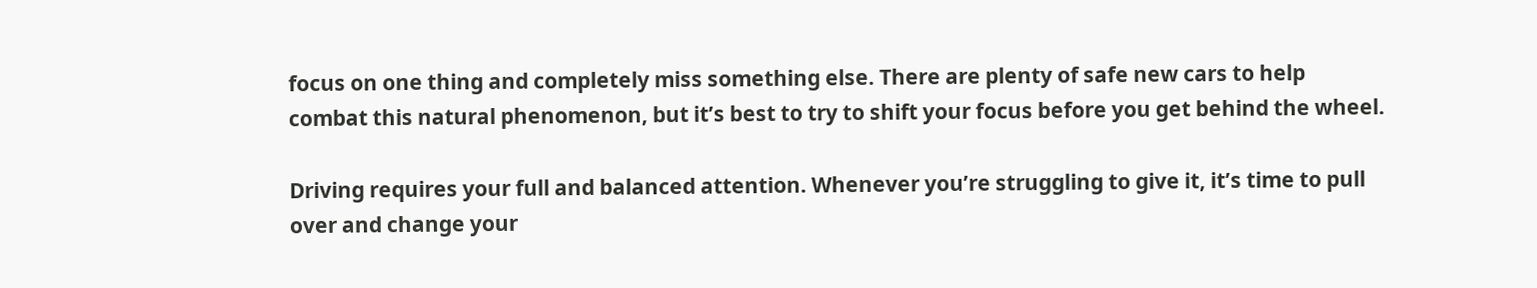focus on one thing and completely miss something else. There are plenty of safe new cars to help combat this natural phenomenon, but it’s best to try to shift your focus before you get behind the wheel.

Driving requires your full and balanced attention. Whenever you’re struggling to give it, it’s time to pull over and change your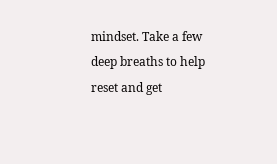mindset. Take a few deep breaths to help reset and get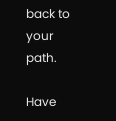back to your path.

Have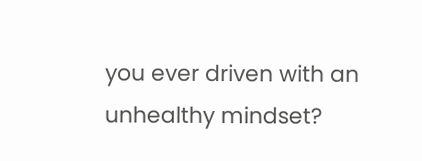you ever driven with an unhealthy mindset?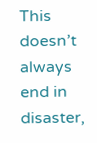This doesn’t always end in disaster,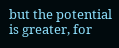but the potential is greater, for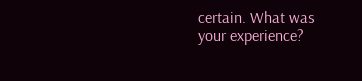certain. What was your experience?